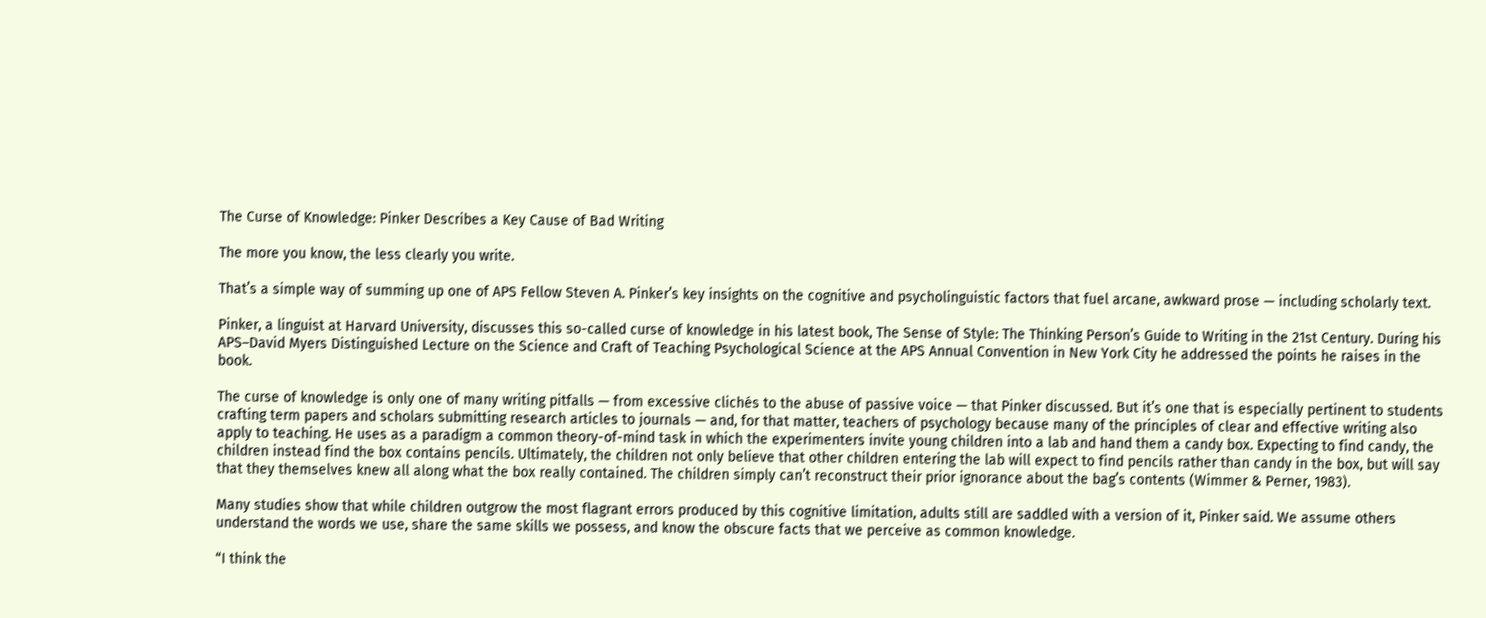The Curse of Knowledge: Pinker Describes a Key Cause of Bad Writing

The more you know, the less clearly you write.

That’s a simple way of summing up one of APS Fellow Steven A. Pinker’s key insights on the cognitive and psycholinguistic factors that fuel arcane, awkward prose — including scholarly text.

Pinker, a linguist at Harvard University, discusses this so-called curse of knowledge in his latest book, The Sense of Style: The Thinking Person’s Guide to Writing in the 21st Century. During his APS–David Myers Distinguished Lecture on the Science and Craft of Teaching Psychological Science at the APS Annual Convention in New York City he addressed the points he raises in the book.

The curse of knowledge is only one of many writing pitfalls — from excessive clichés to the abuse of passive voice — that Pinker discussed. But it’s one that is especially pertinent to students crafting term papers and scholars submitting research articles to journals — and, for that matter, teachers of psychology because many of the principles of clear and effective writing also apply to teaching. He uses as a paradigm a common theory-of-mind task in which the experimenters invite young children into a lab and hand them a candy box. Expecting to find candy, the children instead find the box contains pencils. Ultimately, the children not only believe that other children entering the lab will expect to find pencils rather than candy in the box, but will say that they themselves knew all along what the box really contained. The children simply can’t reconstruct their prior ignorance about the bag’s contents (Wimmer & Perner, 1983).

Many studies show that while children outgrow the most flagrant errors produced by this cognitive limitation, adults still are saddled with a version of it, Pinker said. We assume others understand the words we use, share the same skills we possess, and know the obscure facts that we perceive as common knowledge.

“I think the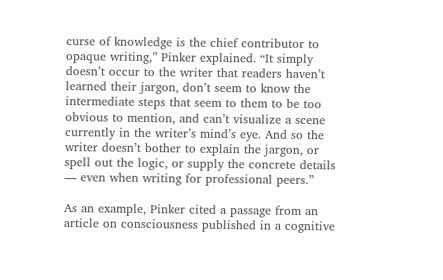curse of knowledge is the chief contributor to opaque writing,” Pinker explained. “It simply doesn’t occur to the writer that readers haven’t learned their jargon, don’t seem to know the intermediate steps that seem to them to be too obvious to mention, and can’t visualize a scene currently in the writer’s mind’s eye. And so the writer doesn’t bother to explain the jargon, or spell out the logic, or supply the concrete details — even when writing for professional peers.”

As an example, Pinker cited a passage from an article on consciousness published in a cognitive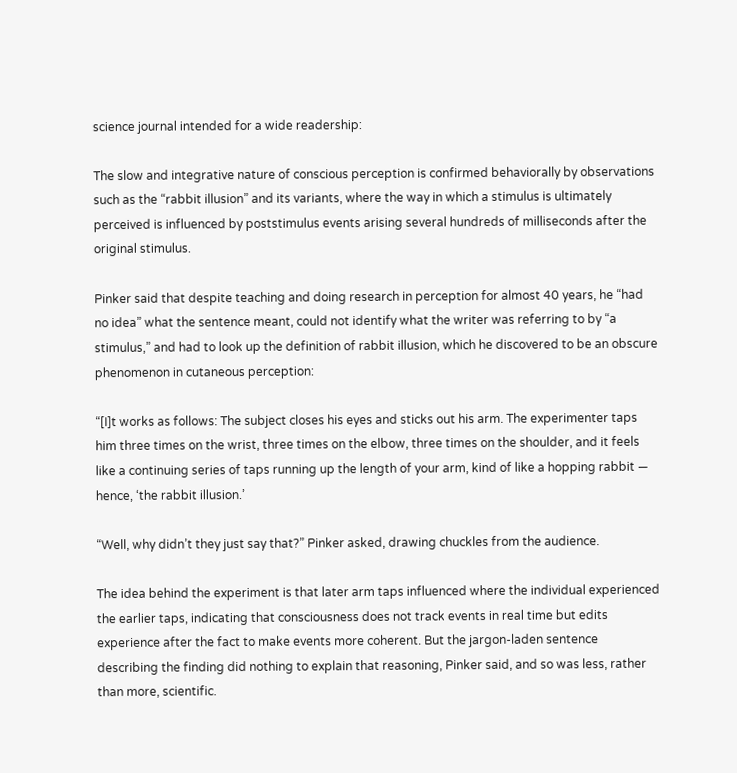science journal intended for a wide readership:

The slow and integrative nature of conscious perception is confirmed behaviorally by observations such as the “rabbit illusion” and its variants, where the way in which a stimulus is ultimately perceived is influenced by poststimulus events arising several hundreds of milliseconds after the original stimulus.

Pinker said that despite teaching and doing research in perception for almost 40 years, he “had no idea” what the sentence meant, could not identify what the writer was referring to by “a stimulus,” and had to look up the definition of rabbit illusion, which he discovered to be an obscure phenomenon in cutaneous perception:

“[I]t works as follows: The subject closes his eyes and sticks out his arm. The experimenter taps him three times on the wrist, three times on the elbow, three times on the shoulder, and it feels like a continuing series of taps running up the length of your arm, kind of like a hopping rabbit — hence, ‘the rabbit illusion.’

“Well, why didn’t they just say that?” Pinker asked, drawing chuckles from the audience.

The idea behind the experiment is that later arm taps influenced where the individual experienced the earlier taps, indicating that consciousness does not track events in real time but edits experience after the fact to make events more coherent. But the jargon-laden sentence describing the finding did nothing to explain that reasoning, Pinker said, and so was less, rather than more, scientific.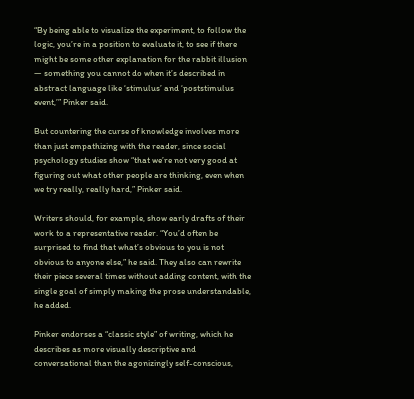“By being able to visualize the experiment, to follow the logic, you’re in a position to evaluate it, to see if there might be some other explanation for the rabbit illusion — something you cannot do when it’s described in abstract language like ‘stimulus’ and ‘poststimulus event,’” Pinker said.

But countering the curse of knowledge involves more than just empathizing with the reader, since social psychology studies show “that we’re not very good at figuring out what other people are thinking, even when we try really, really hard,” Pinker said.

Writers should, for example, show early drafts of their work to a representative reader. “You’d often be surprised to find that what’s obvious to you is not obvious to anyone else,” he said. They also can rewrite their piece several times without adding content, with the single goal of simply making the prose understandable, he added.

Pinker endorses a “classic style” of writing, which he describes as more visually descriptive and conversational than the agonizingly self-conscious,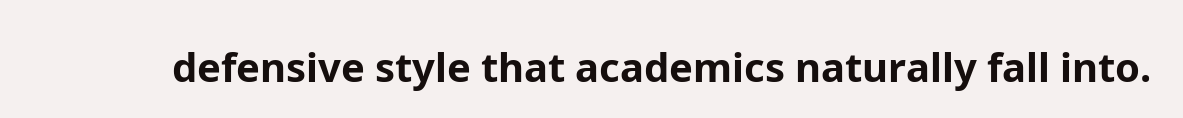defensive style that academics naturally fall into.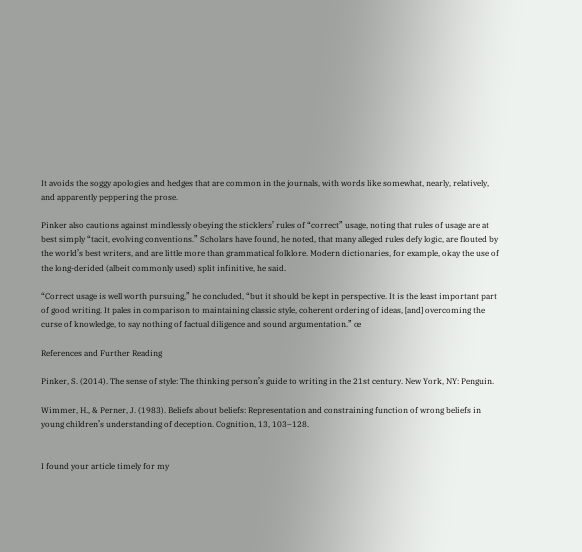It avoids the soggy apologies and hedges that are common in the journals, with words like somewhat, nearly, relatively, and apparently peppering the prose.

Pinker also cautions against mindlessly obeying the sticklers’ rules of “correct” usage, noting that rules of usage are at best simply “tacit, evolving conventions.” Scholars have found, he noted, that many alleged rules defy logic, are flouted by the world’s best writers, and are little more than grammatical folklore. Modern dictionaries, for example, okay the use of the long-derided (albeit commonly used) split infinitive, he said.

“Correct usage is well worth pursuing,” he concluded, “but it should be kept in perspective. It is the least important part of good writing. It pales in comparison to maintaining classic style, coherent ordering of ideas, [and] overcoming the curse of knowledge, to say nothing of factual diligence and sound argumentation.” œ

References and Further Reading

Pinker, S. (2014). The sense of style: The thinking person’s guide to writing in the 21st century. New York, NY: Penguin.

Wimmer, H., & Perner, J. (1983). Beliefs about beliefs: Representation and constraining function of wrong beliefs in young children’s understanding of deception. Cognition, 13, 103–128.


I found your article timely for my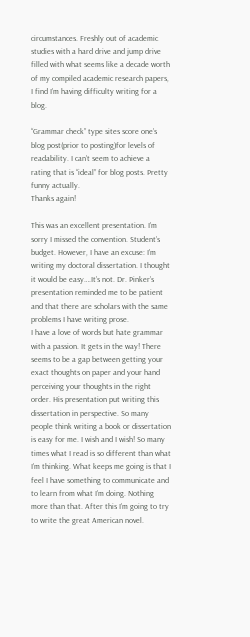circumstances. Freshly out of academic studies with a hard drive and jump drive filled with what seems like a decade worth of my compiled academic research papers, I find I’m having difficulty writing for a blog.

“Grammar check” type sites score one’s blog post(prior to posting)for levels of readability. I can’t seem to achieve a rating that is “ideal” for blog posts. Pretty funny actually.
Thanks again!

This was an excellent presentation. I’m sorry I missed the convention. Student’s budget. However, I have an excuse: I’m writing my doctoral dissertation. I thought it would be easy….It’s not. Dr. Pinker’s presentation reminded me to be patient and that there are scholars with the same problems I have writing prose.
I have a love of words but hate grammar with a passion. It gets in the way! There seems to be a gap between getting your exact thoughts on paper and your hand perceiving your thoughts in the right order. His presentation put writing this dissertation in perspective. So many people think writing a book or dissertation is easy for me. I wish and I wish! So many times what I read is so different than what I’m thinking. What keeps me going is that I feel I have something to communicate and to learn from what I’m doing. Nothing more than that. After this I’m going to try to write the great American novel.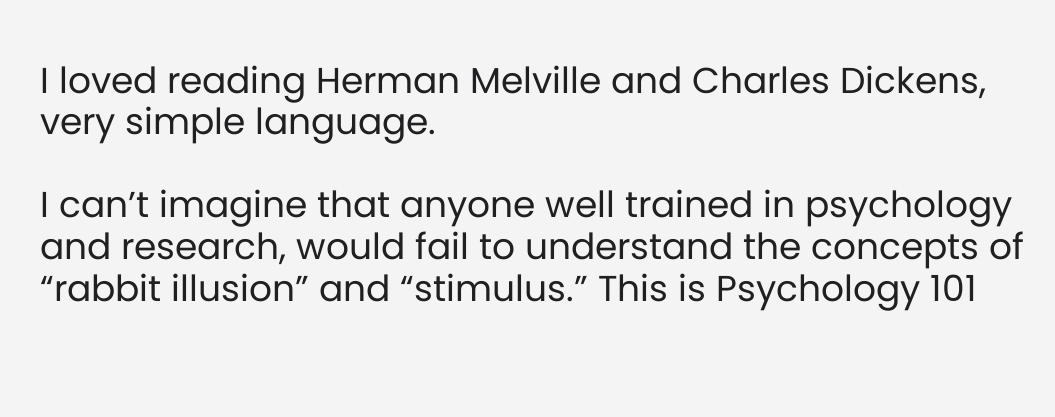I loved reading Herman Melville and Charles Dickens, very simple language.

I can’t imagine that anyone well trained in psychology and research, would fail to understand the concepts of “rabbit illusion” and “stimulus.” This is Psychology 101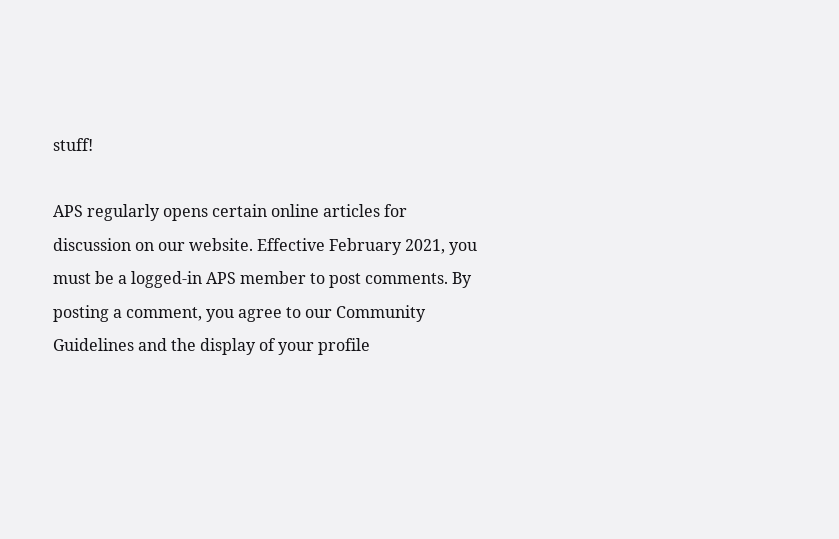stuff!

APS regularly opens certain online articles for discussion on our website. Effective February 2021, you must be a logged-in APS member to post comments. By posting a comment, you agree to our Community Guidelines and the display of your profile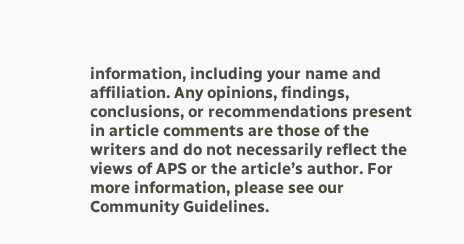information, including your name and affiliation. Any opinions, findings, conclusions, or recommendations present in article comments are those of the writers and do not necessarily reflect the views of APS or the article’s author. For more information, please see our Community Guidelines.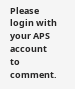Please login with your APS account to comment.